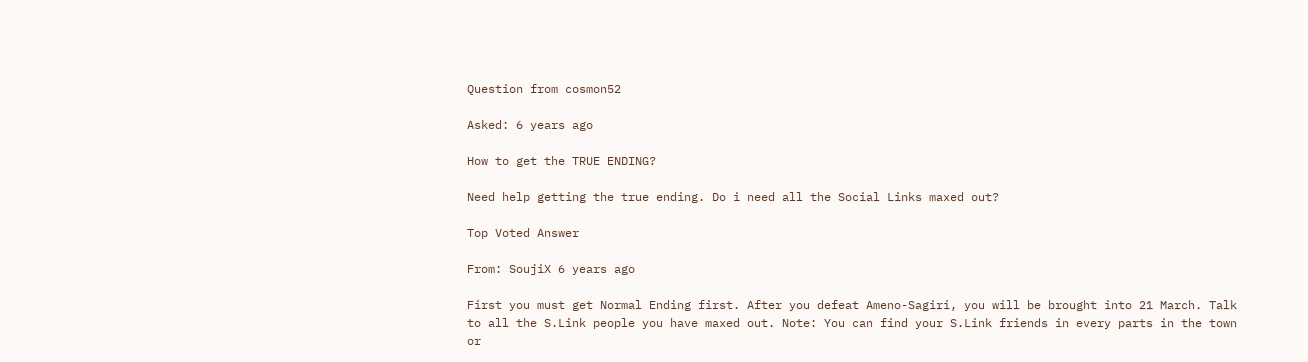Question from cosmon52

Asked: 6 years ago

How to get the TRUE ENDING?

Need help getting the true ending. Do i need all the Social Links maxed out?

Top Voted Answer

From: SoujiX 6 years ago

First you must get Normal Ending first. After you defeat Ameno-Sagiri, you will be brought into 21 March. Talk to all the S.Link people you have maxed out. Note: You can find your S.Link friends in every parts in the town or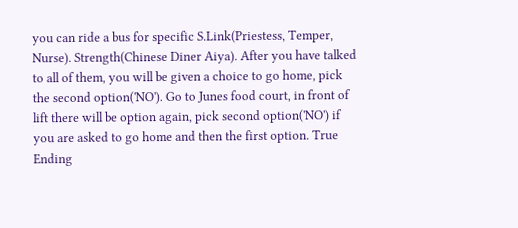you can ride a bus for specific S.Link(Priestess, Temper, Nurse). Strength(Chinese Diner Aiya). After you have talked to all of them, you will be given a choice to go home, pick the second option('NO'). Go to Junes food court, in front of lift there will be option again, pick second option('NO') if you are asked to go home and then the first option. True Ending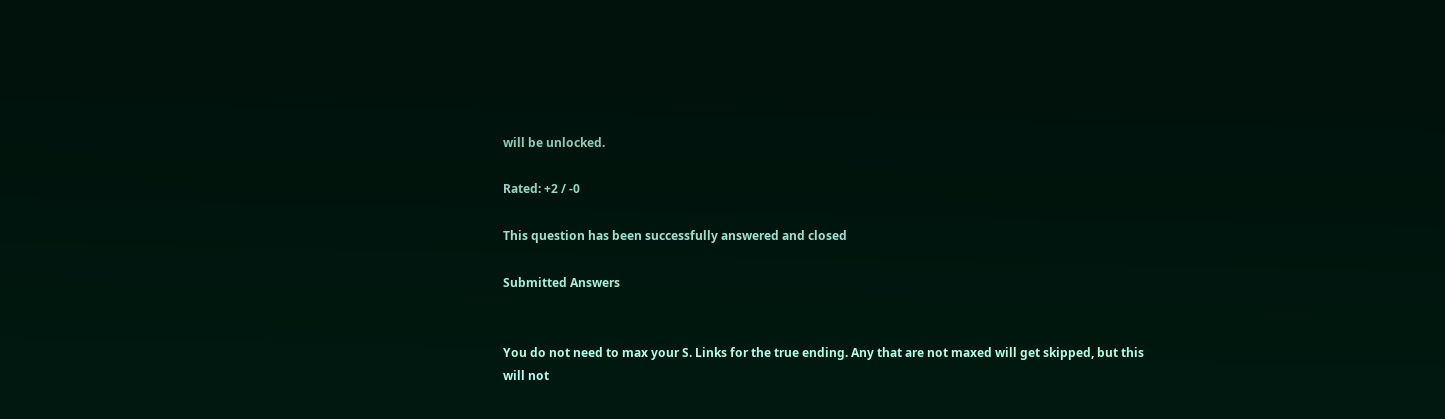will be unlocked.

Rated: +2 / -0

This question has been successfully answered and closed

Submitted Answers


You do not need to max your S. Links for the true ending. Any that are not maxed will get skipped, but this will not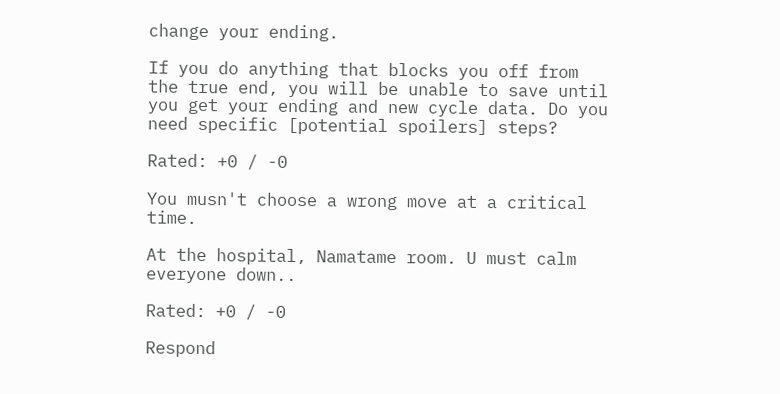change your ending.

If you do anything that blocks you off from the true end, you will be unable to save until you get your ending and new cycle data. Do you need specific [potential spoilers] steps?

Rated: +0 / -0

You musn't choose a wrong move at a critical time.

At the hospital, Namatame room. U must calm everyone down..

Rated: +0 / -0

Respond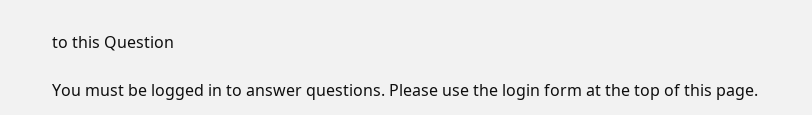to this Question

You must be logged in to answer questions. Please use the login form at the top of this page.